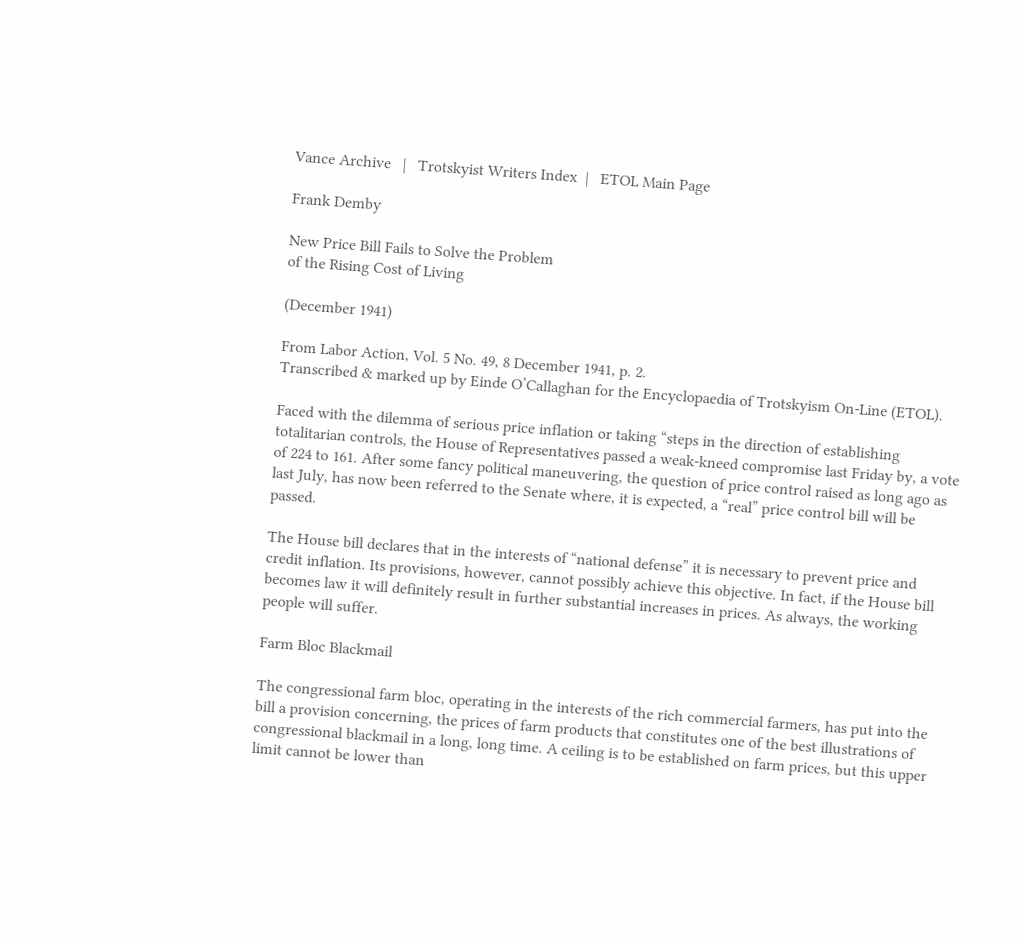Vance Archive   |   Trotskyist Writers Index  |   ETOL Main Page

Frank Demby

New Price Bill Fails to Solve the Problem
of the Rising Cost of Living

(December 1941)

From Labor Action, Vol. 5 No. 49, 8 December 1941, p. 2.
Transcribed & marked up by Einde O’Callaghan for the Encyclopaedia of Trotskyism On-Line (ETOL).

Faced with the dilemma of serious price inflation or taking “steps in the direction of establishing totalitarian controls, the House of Representatives passed a weak-kneed compromise last Friday by, a vote of 224 to 161. After some fancy political maneuvering, the question of price control raised as long ago as last July, has now been referred to the Senate where, it is expected, a “real” price control bill will be passed.

The House bill declares that in the interests of “national defense” it is necessary to prevent price and credit inflation. Its provisions, however, cannot possibly achieve this objective. In fact, if the House bill becomes law it will definitely result in further substantial increases in prices. As always, the working people will suffer.

Farm Bloc Blackmail

The congressional farm bloc, operating in the interests of the rich commercial farmers, has put into the bill a provision concerning, the prices of farm products that constitutes one of the best illustrations of congressional blackmail in a long, long time. A ceiling is to be established on farm prices, but this upper limit cannot be lower than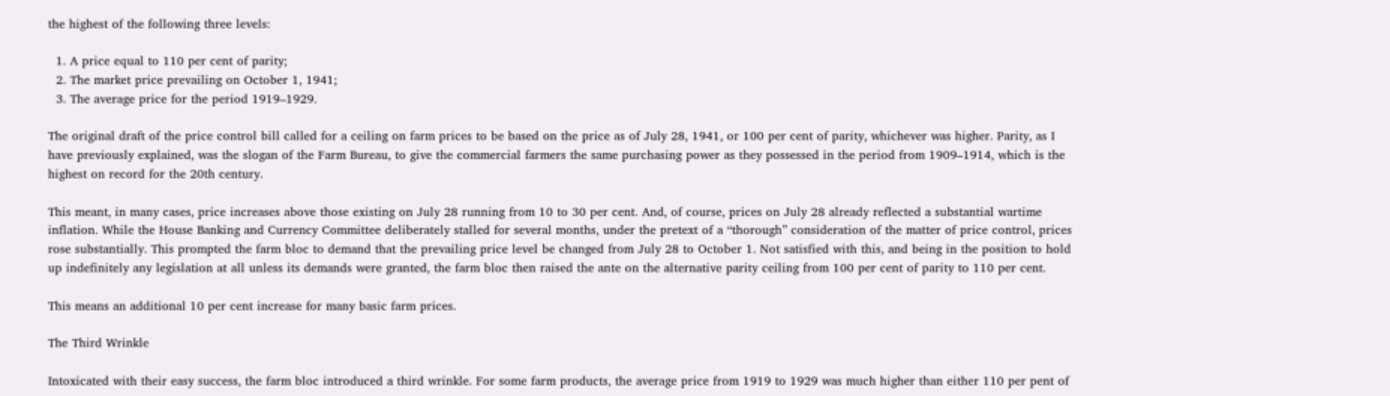the highest of the following three levels:

  1. A price equal to 110 per cent of parity;
  2. The market price prevailing on October 1, 1941;
  3. The average price for the period 1919–1929.

The original draft of the price control bill called for a ceiling on farm prices to be based on the price as of July 28, 1941, or 100 per cent of parity, whichever was higher. Parity, as I have previously explained, was the slogan of the Farm Bureau, to give the commercial farmers the same purchasing power as they possessed in the period from 1909–1914, which is the highest on record for the 20th century.

This meant, in many cases, price increases above those existing on July 28 running from 10 to 30 per cent. And, of course, prices on July 28 already reflected a substantial wartime inflation. While the House Banking and Currency Committee deliberately stalled for several months, under the pretext of a “thorough” consideration of the matter of price control, prices rose substantially. This prompted the farm bloc to demand that the prevailing price level be changed from July 28 to October 1. Not satisfied with this, and being in the position to hold up indefinitely any legislation at all unless its demands were granted, the farm bloc then raised the ante on the alternative parity ceiling from 100 per cent of parity to 110 per cent.

This means an additional 10 per cent increase for many basic farm prices.

The Third Wrinkle

Intoxicated with their easy success, the farm bloc introduced a third wrinkle. For some farm products, the average price from 1919 to 1929 was much higher than either 110 per pent of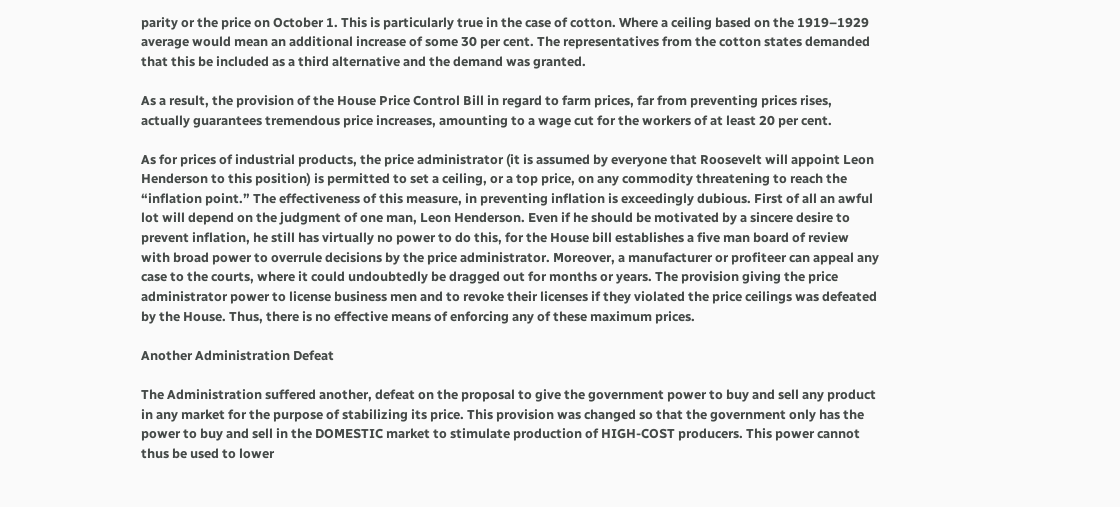parity or the price on October 1. This is particularly true in the case of cotton. Where a ceiling based on the 1919–1929 average would mean an additional increase of some 30 per cent. The representatives from the cotton states demanded that this be included as a third alternative and the demand was granted.

As a result, the provision of the House Price Control Bill in regard to farm prices, far from preventing prices rises, actually guarantees tremendous price increases, amounting to a wage cut for the workers of at least 20 per cent.

As for prices of industrial products, the price administrator (it is assumed by everyone that Roosevelt will appoint Leon Henderson to this position) is permitted to set a ceiling, or a top price, on any commodity threatening to reach the “inflation point.” The effectiveness of this measure, in preventing inflation is exceedingly dubious. First of all an awful lot will depend on the judgment of one man, Leon Henderson. Even if he should be motivated by a sincere desire to prevent inflation, he still has virtually no power to do this, for the House bill establishes a five man board of review with broad power to overrule decisions by the price administrator. Moreover, a manufacturer or profiteer can appeal any case to the courts, where it could undoubtedly be dragged out for months or years. The provision giving the price administrator power to license business men and to revoke their licenses if they violated the price ceilings was defeated by the House. Thus, there is no effective means of enforcing any of these maximum prices.

Another Administration Defeat

The Administration suffered another, defeat on the proposal to give the government power to buy and sell any product in any market for the purpose of stabilizing its price. This provision was changed so that the government only has the power to buy and sell in the DOMESTIC market to stimulate production of HIGH-COST producers. This power cannot thus be used to lower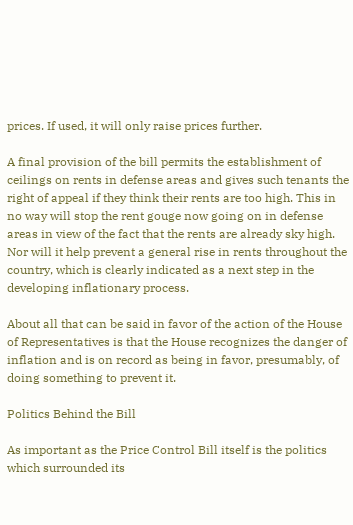prices. If used, it will only raise prices further.

A final provision of the bill permits the establishment of ceilings on rents in defense areas and gives such tenants the right of appeal if they think their rents are too high. This in no way will stop the rent gouge now going on in defense areas in view of the fact that the rents are already sky high. Nor will it help prevent a general rise in rents throughout the country, which is clearly indicated as a next step in the developing inflationary process.

About all that can be said in favor of the action of the House of Representatives is that the House recognizes the danger of inflation and is on record as being in favor, presumably, of doing something to prevent it.

Politics Behind the Bill

As important as the Price Control Bill itself is the politics which surrounded its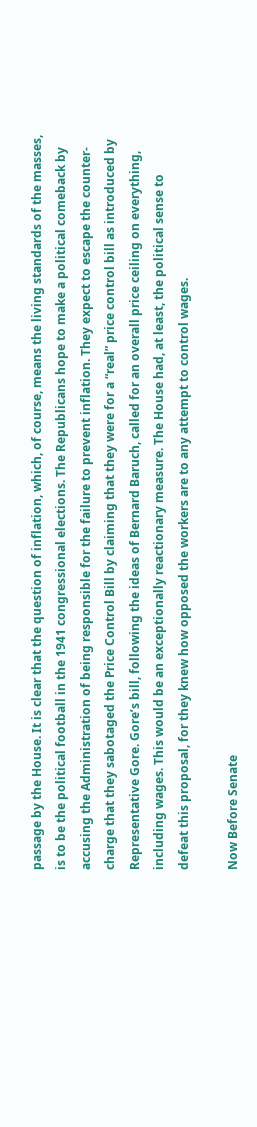passage by the House. It is clear that the question of inflation, which, of course, means the living standards of the masses, is to be the political football in the 1941 congressional elections. The Republicans hope to make a political comeback by accusing the Administration of being responsible for the failure to prevent inflation. They expect to escape the counter-charge that they sabotaged the Price Control Bill by claiming that they were for a “real” price control bill as introduced by Representative Gore. Gore’s bill, following the ideas of Bernard Baruch, called for an overall price ceiling on everything, including wages. This would be an exceptionally reactionary measure. The House had, at least, the political sense to defeat this proposal, for they knew how opposed the workers are to any attempt to control wages.

Now Before Senate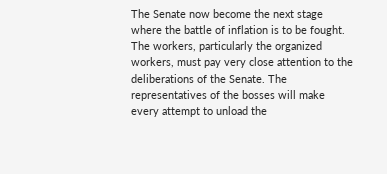The Senate now become the next stage where the battle of inflation is to be fought. The workers, particularly the organized workers, must pay very close attention to the deliberations of the Senate. The representatives of the bosses will make every attempt to unload the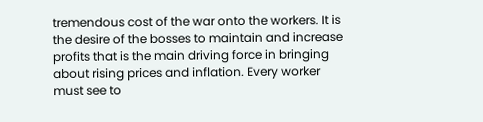tremendous cost of the war onto the workers. It is the desire of the bosses to maintain and increase profits that is the main driving force in bringing about rising prices and inflation. Every worker must see to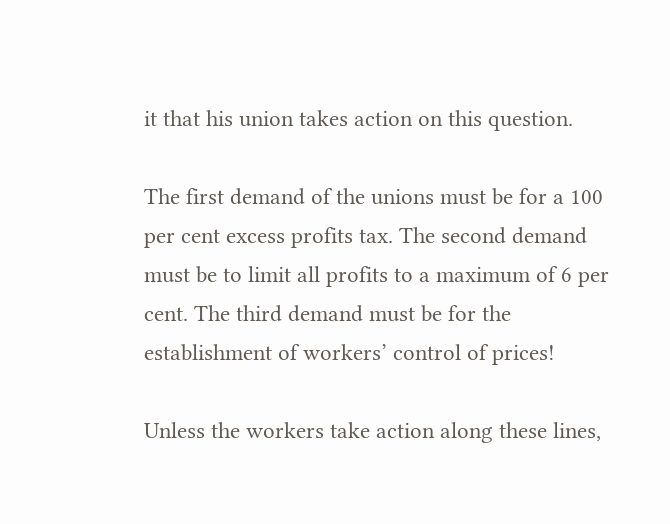it that his union takes action on this question.

The first demand of the unions must be for a 100 per cent excess profits tax. The second demand must be to limit all profits to a maximum of 6 per cent. The third demand must be for the establishment of workers’ control of prices!

Unless the workers take action along these lines,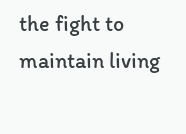the fight to maintain living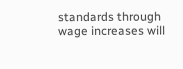standards through wage increases will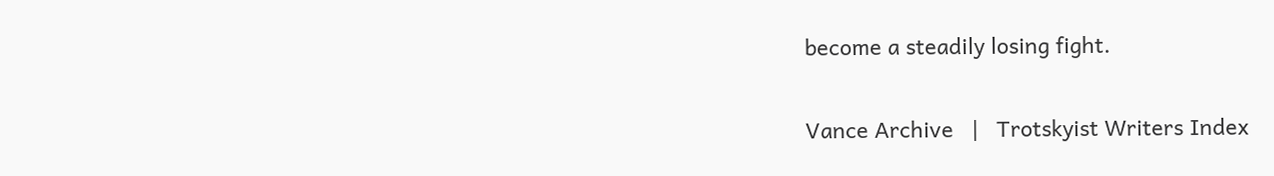become a steadily losing fight.

Vance Archive   |   Trotskyist Writers Index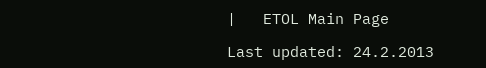|   ETOL Main Page

Last updated: 24.2.2013